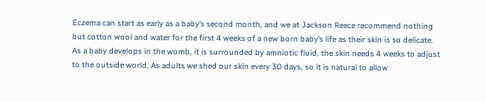Eczema can start as early as a baby’s second month, and we at Jackson Reece recommend nothing but cotton wool and water for the first 4 weeks of a new born baby’s life as their skin is so delicate. As a baby develops in the womb, it is surrounded by amniotic fluid, the skin needs 4 weeks to adjust to the outside world. As adults we shed our skin every 30 days, so it is natural to allow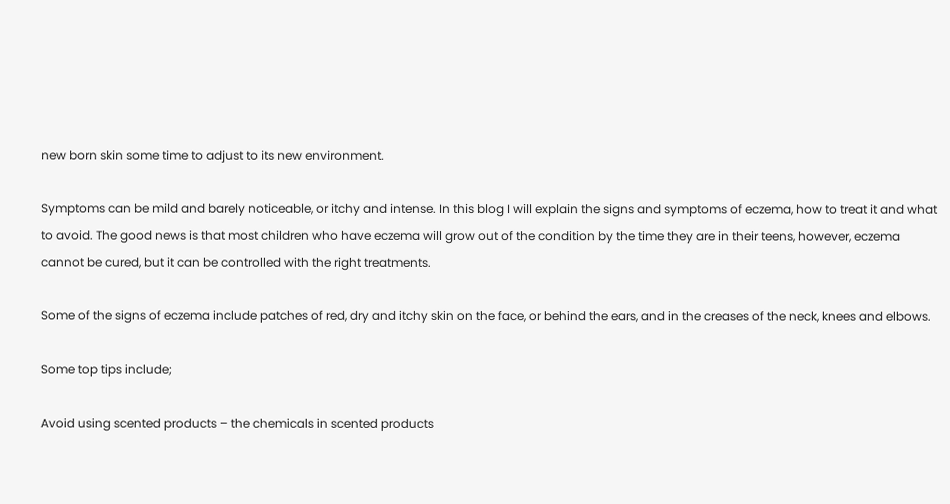new born skin some time to adjust to its new environment.

Symptoms can be mild and barely noticeable, or itchy and intense. In this blog I will explain the signs and symptoms of eczema, how to treat it and what to avoid. The good news is that most children who have eczema will grow out of the condition by the time they are in their teens, however, eczema cannot be cured, but it can be controlled with the right treatments.

Some of the signs of eczema include patches of red, dry and itchy skin on the face, or behind the ears, and in the creases of the neck, knees and elbows.

Some top tips include;

Avoid using scented products – the chemicals in scented products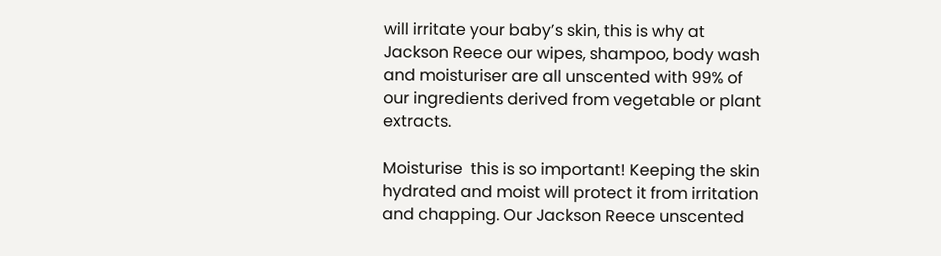will irritate your baby’s skin, this is why at Jackson Reece our wipes, shampoo, body wash and moisturiser are all unscented with 99% of our ingredients derived from vegetable or plant extracts.

Moisturise  this is so important! Keeping the skin hydrated and moist will protect it from irritation and chapping. Our Jackson Reece unscented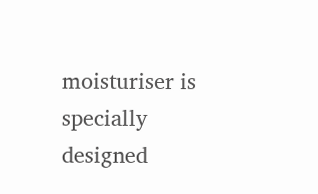moisturiser is specially designed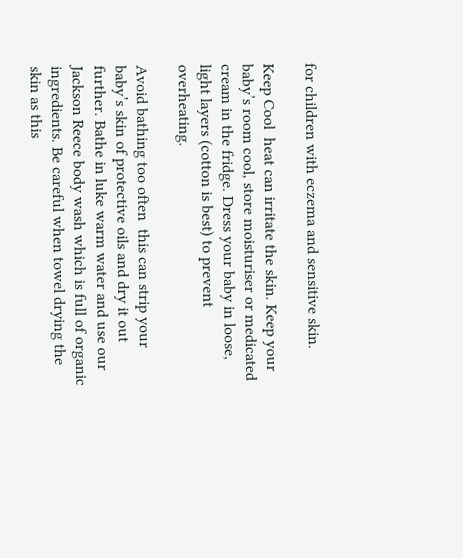for children with eczema and sensitive skin.

Keep Cool  heat can irritate the skin. Keep your baby’s room cool, store moisturiser or medicated cream in the fridge. Dress your baby in loose, light layers (cotton is best) to prevent overheating.

Avoid bathing too often  this can strip your baby’s skin of protective oils and dry it out further. Bathe in luke warm water and use our Jackson Reece body wash which is full of organic ingredients. Be careful when towel drying the skin as this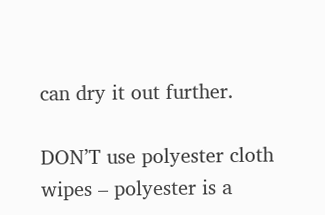can dry it out further.

DON’T use polyester cloth wipes – polyester is a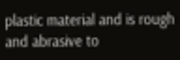plastic material and is rough and abrasive to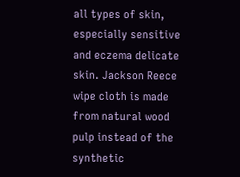all types of skin, especially sensitive and eczema delicate skin. Jackson Reece wipe cloth is made from natural wood pulp instead of the synthetic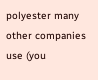polyester many other companies use (you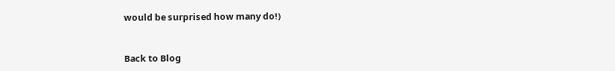would be surprised how many do!)


Back to Blog